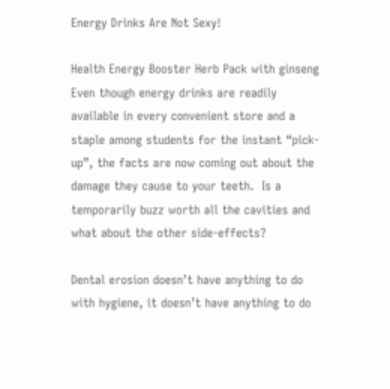Energy Drinks Are Not Sexy!

Health Energy Booster Herb Pack with ginseng Even though energy drinks are readily available in every convenient store and a staple among students for the instant “pick-up”, the facts are now coming out about the damage they cause to your teeth.  Is a temporarily buzz worth all the cavities and what about the other side-effects?

Dental erosion doesn’t have anything to do with hygiene, it doesn’t have anything to do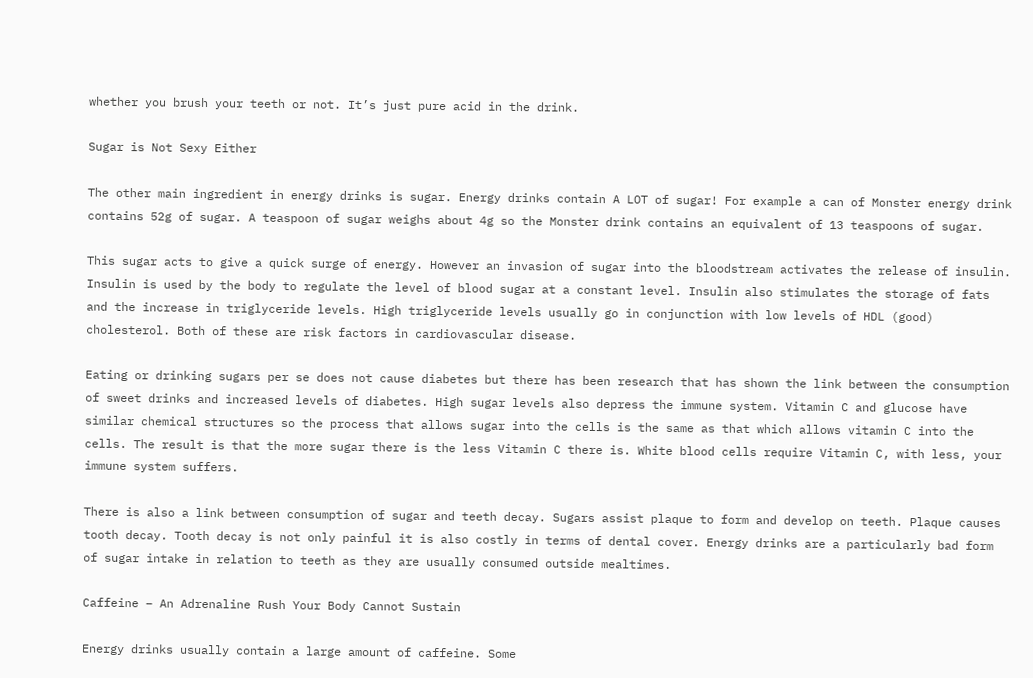whether you brush your teeth or not. It’s just pure acid in the drink.

Sugar is Not Sexy Either

The other main ingredient in energy drinks is sugar. Energy drinks contain A LOT of sugar! For example a can of Monster energy drink contains 52g of sugar. A teaspoon of sugar weighs about 4g so the Monster drink contains an equivalent of 13 teaspoons of sugar.

This sugar acts to give a quick surge of energy. However an invasion of sugar into the bloodstream activates the release of insulin. Insulin is used by the body to regulate the level of blood sugar at a constant level. Insulin also stimulates the storage of fats and the increase in triglyceride levels. High triglyceride levels usually go in conjunction with low levels of HDL (good) cholesterol. Both of these are risk factors in cardiovascular disease.

Eating or drinking sugars per se does not cause diabetes but there has been research that has shown the link between the consumption of sweet drinks and increased levels of diabetes. High sugar levels also depress the immune system. Vitamin C and glucose have similar chemical structures so the process that allows sugar into the cells is the same as that which allows vitamin C into the cells. The result is that the more sugar there is the less Vitamin C there is. White blood cells require Vitamin C, with less, your immune system suffers.

There is also a link between consumption of sugar and teeth decay. Sugars assist plaque to form and develop on teeth. Plaque causes tooth decay. Tooth decay is not only painful it is also costly in terms of dental cover. Energy drinks are a particularly bad form of sugar intake in relation to teeth as they are usually consumed outside mealtimes.

Caffeine – An Adrenaline Rush Your Body Cannot Sustain

Energy drinks usually contain a large amount of caffeine. Some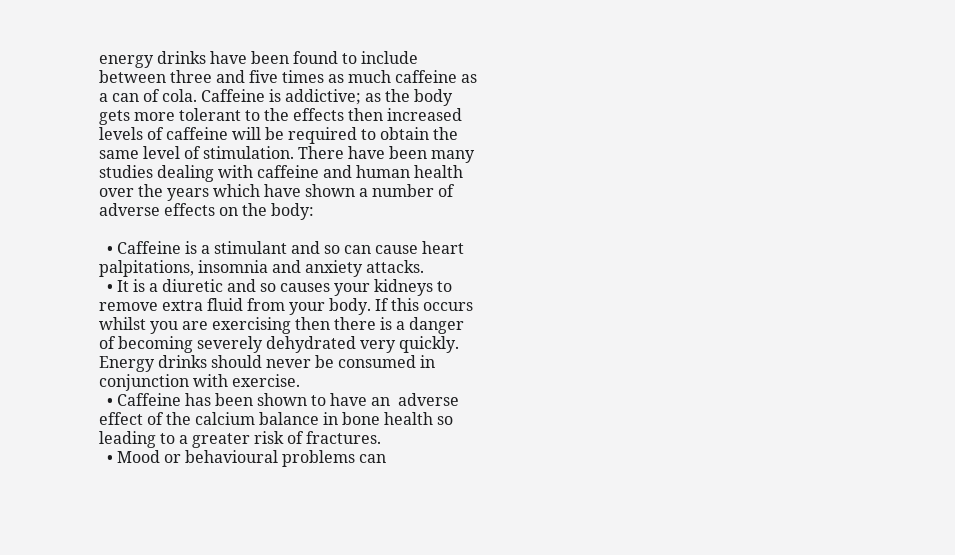energy drinks have been found to include between three and five times as much caffeine as a can of cola. Caffeine is addictive; as the body gets more tolerant to the effects then increased levels of caffeine will be required to obtain the same level of stimulation. There have been many studies dealing with caffeine and human health over the years which have shown a number of adverse effects on the body:

  • Caffeine is a stimulant and so can cause heart palpitations, insomnia and anxiety attacks.
  • It is a diuretic and so causes your kidneys to remove extra fluid from your body. If this occurs whilst you are exercising then there is a danger of becoming severely dehydrated very quickly. Energy drinks should never be consumed in conjunction with exercise.
  • Caffeine has been shown to have an  adverse effect of the calcium balance in bone health so leading to a greater risk of fractures.
  • Mood or behavioural problems can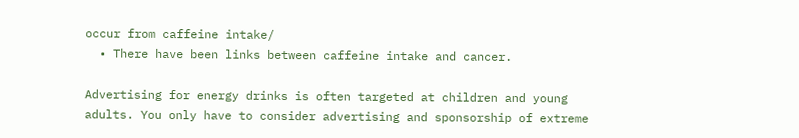occur from caffeine intake/
  • There have been links between caffeine intake and cancer.

Advertising for energy drinks is often targeted at children and young adults. You only have to consider advertising and sponsorship of extreme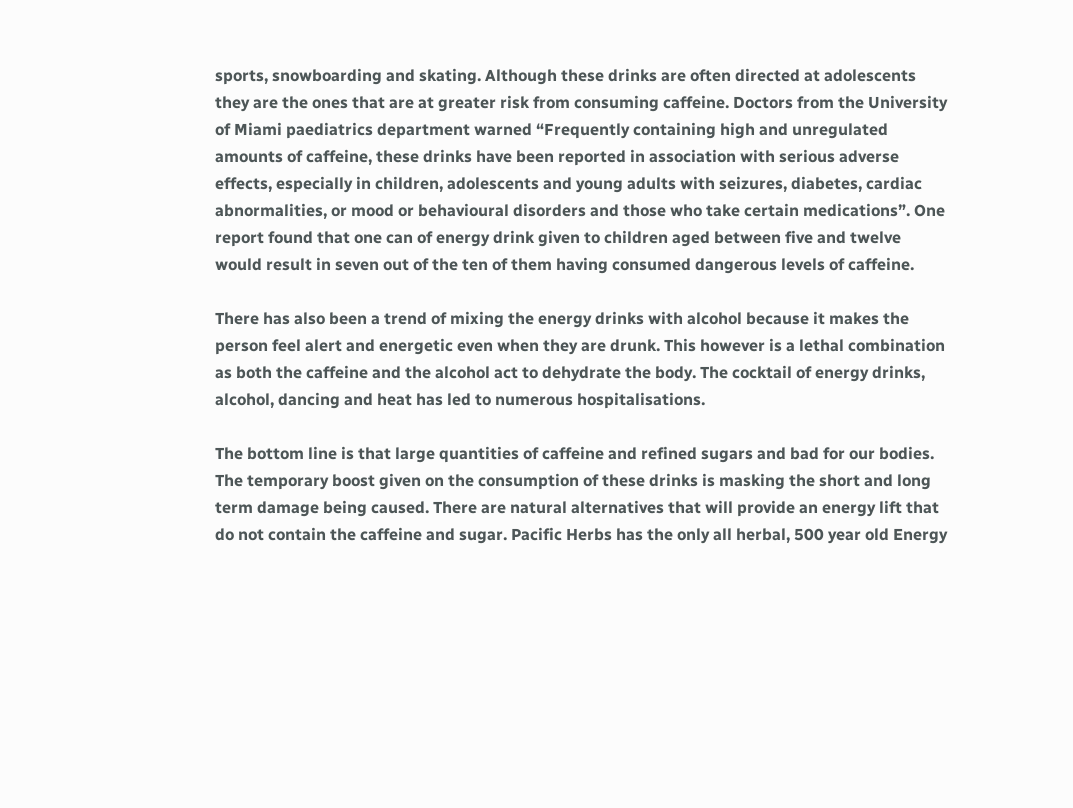sports, snowboarding and skating. Although these drinks are often directed at adolescents they are the ones that are at greater risk from consuming caffeine. Doctors from the University of Miami paediatrics department warned “Frequently containing high and unregulated amounts of caffeine, these drinks have been reported in association with serious adverse effects, especially in children, adolescents and young adults with seizures, diabetes, cardiac abnormalities, or mood or behavioural disorders and those who take certain medications”. One report found that one can of energy drink given to children aged between five and twelve would result in seven out of the ten of them having consumed dangerous levels of caffeine.

There has also been a trend of mixing the energy drinks with alcohol because it makes the person feel alert and energetic even when they are drunk. This however is a lethal combination as both the caffeine and the alcohol act to dehydrate the body. The cocktail of energy drinks, alcohol, dancing and heat has led to numerous hospitalisations.

The bottom line is that large quantities of caffeine and refined sugars and bad for our bodies. The temporary boost given on the consumption of these drinks is masking the short and long term damage being caused. There are natural alternatives that will provide an energy lift that do not contain the caffeine and sugar. Pacific Herbs has the only all herbal, 500 year old Energy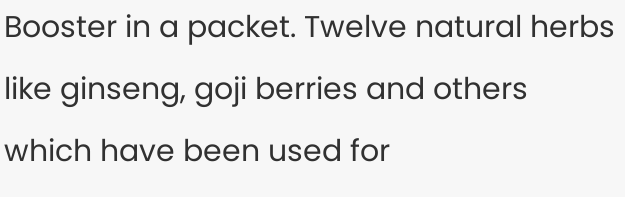Booster in a packet. Twelve natural herbs like ginseng, goji berries and others which have been used for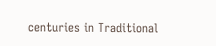centuries in Traditional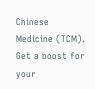Chinese Medicine (TCM). Get a boost for your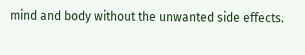mind and body without the unwanted side effects.